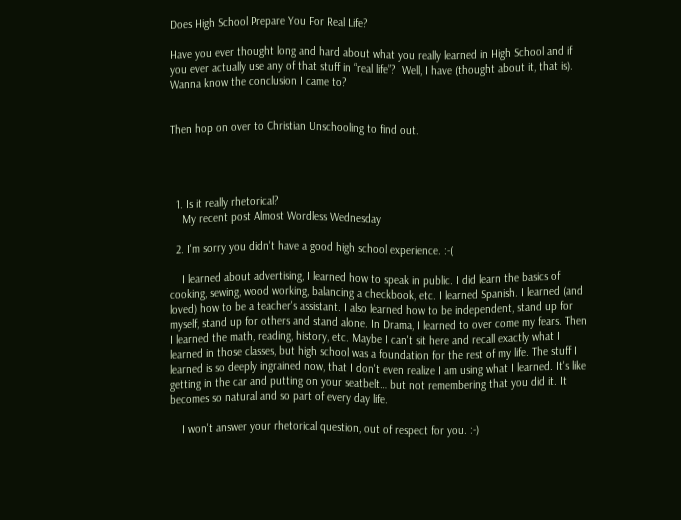Does High School Prepare You For Real Life?

Have you ever thought long and hard about what you really learned in High School and if you ever actually use any of that stuff in “real life”?  Well, I have (thought about it, that is).  Wanna know the conclusion I came to?


Then hop on over to Christian Unschooling to find out.




  1. Is it really rhetorical?
    My recent post Almost Wordless Wednesday

  2. I'm sorry you didn't have a good high school experience. :-(

    I learned about advertising, I learned how to speak in public. I did learn the basics of cooking, sewing, wood working, balancing a checkbook, etc. I learned Spanish. I learned (and loved) how to be a teacher's assistant. I also learned how to be independent, stand up for myself, stand up for others and stand alone. In Drama, I learned to over come my fears. Then I learned the math, reading, history, etc. Maybe I can't sit here and recall exactly what I learned in those classes, but high school was a foundation for the rest of my life. The stuff I learned is so deeply ingrained now, that I don't even realize I am using what I learned. It's like getting in the car and putting on your seatbelt… but not remembering that you did it. It becomes so natural and so part of every day life.

    I won't answer your rhetorical question, out of respect for you. :-)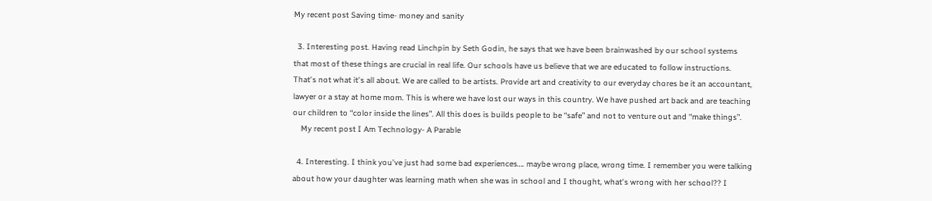My recent post Saving time- money and sanity

  3. Interesting post. Having read Linchpin by Seth Godin, he says that we have been brainwashed by our school systems that most of these things are crucial in real life. Our schools have us believe that we are educated to follow instructions. That's not what it's all about. We are called to be artists. Provide art and creativity to our everyday chores be it an accountant, lawyer or a stay at home mom. This is where we have lost our ways in this country. We have pushed art back and are teaching our children to “color inside the lines”. All this does is builds people to be “safe” and not to venture out and “make things”.
    My recent post I Am Technology- A Parable

  4. Interesting. I think you've just had some bad experiences…. maybe wrong place, wrong time. I remember you were talking about how your daughter was learning math when she was in school and I thought, what's wrong with her school?? I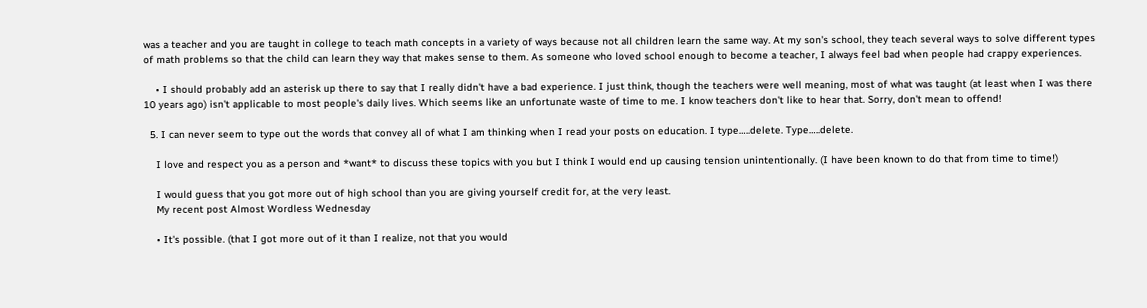was a teacher and you are taught in college to teach math concepts in a variety of ways because not all children learn the same way. At my son's school, they teach several ways to solve different types of math problems so that the child can learn they way that makes sense to them. As someone who loved school enough to become a teacher, I always feel bad when people had crappy experiences.

    • I should probably add an asterisk up there to say that I really didn't have a bad experience. I just think, though the teachers were well meaning, most of what was taught (at least when I was there 10 years ago) isn't applicable to most people's daily lives. Which seems like an unfortunate waste of time to me. I know teachers don't like to hear that. Sorry, don't mean to offend!

  5. I can never seem to type out the words that convey all of what I am thinking when I read your posts on education. I type…..delete. Type…..delete.

    I love and respect you as a person and *want* to discuss these topics with you but I think I would end up causing tension unintentionally. (I have been known to do that from time to time!)

    I would guess that you got more out of high school than you are giving yourself credit for, at the very least.
    My recent post Almost Wordless Wednesday

    • It's possible. (that I got more out of it than I realize, not that you would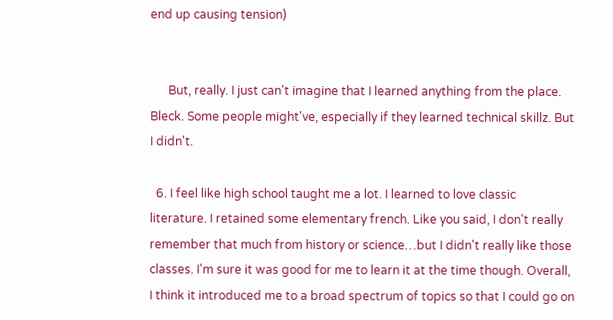end up causing tension)


      But, really. I just can't imagine that I learned anything from the place. Bleck. Some people might've, especially if they learned technical skillz. But I didn't.

  6. I feel like high school taught me a lot. I learned to love classic literature. I retained some elementary french. Like you said, I don't really remember that much from history or science…but I didn't really like those classes. I'm sure it was good for me to learn it at the time though. Overall, I think it introduced me to a broad spectrum of topics so that I could go on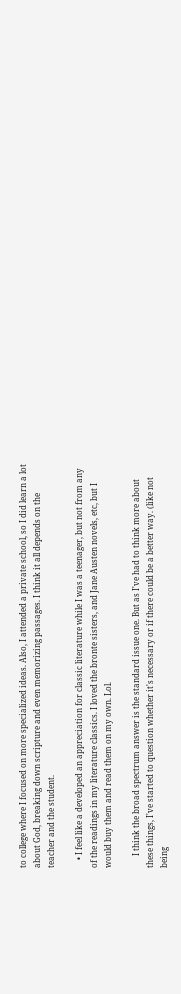to college where I focused on more specialized ideas. Also, I attended a private school, so I did learn a lot about God, breaking down scripture and even memorizing passages. I think it all depends on the teacher and the student.

    • I feel like a developed an appreciation for classic literature while I was a teenager, but not from any of the readings in my literature classics. I loved the bronte sisters, and Jane Austen novels, etc, but I would buy them and read them on my own. Lol.

      I think the broad spectrum answer is the standard issue one. But as I've had to think more about these things, I've started to question whether it's necessary or if there could be a better way. (like not being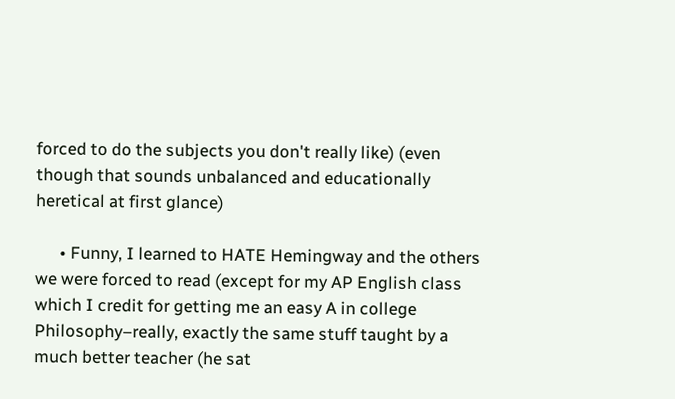forced to do the subjects you don't really like) (even though that sounds unbalanced and educationally heretical at first glance)

      • Funny, I learned to HATE Hemingway and the others we were forced to read (except for my AP English class which I credit for getting me an easy A in college Philosophy–really, exactly the same stuff taught by a much better teacher (he sat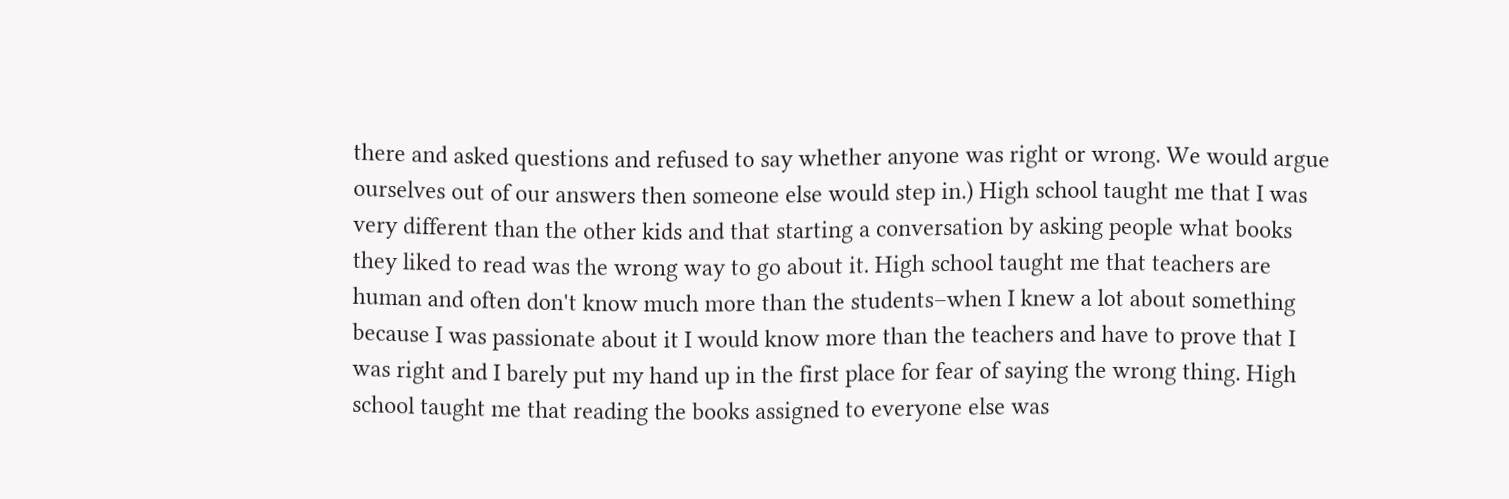there and asked questions and refused to say whether anyone was right or wrong. We would argue ourselves out of our answers then someone else would step in.) High school taught me that I was very different than the other kids and that starting a conversation by asking people what books they liked to read was the wrong way to go about it. High school taught me that teachers are human and often don't know much more than the students–when I knew a lot about something because I was passionate about it I would know more than the teachers and have to prove that I was right and I barely put my hand up in the first place for fear of saying the wrong thing. High school taught me that reading the books assigned to everyone else was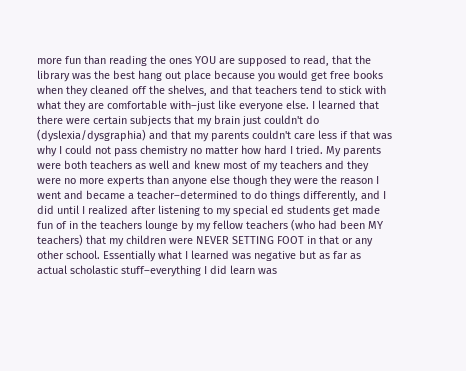more fun than reading the ones YOU are supposed to read, that the library was the best hang out place because you would get free books when they cleaned off the shelves, and that teachers tend to stick with what they are comfortable with–just like everyone else. I learned that there were certain subjects that my brain just couldn't do (dyslexia/dysgraphia) and that my parents couldn't care less if that was why I could not pass chemistry no matter how hard I tried. My parents were both teachers as well and knew most of my teachers and they were no more experts than anyone else though they were the reason I went and became a teacher–determined to do things differently, and I did until I realized after listening to my special ed students get made fun of in the teachers lounge by my fellow teachers (who had been MY teachers) that my children were NEVER SETTING FOOT in that or any other school. Essentially what I learned was negative but as far as actual scholastic stuff–everything I did learn was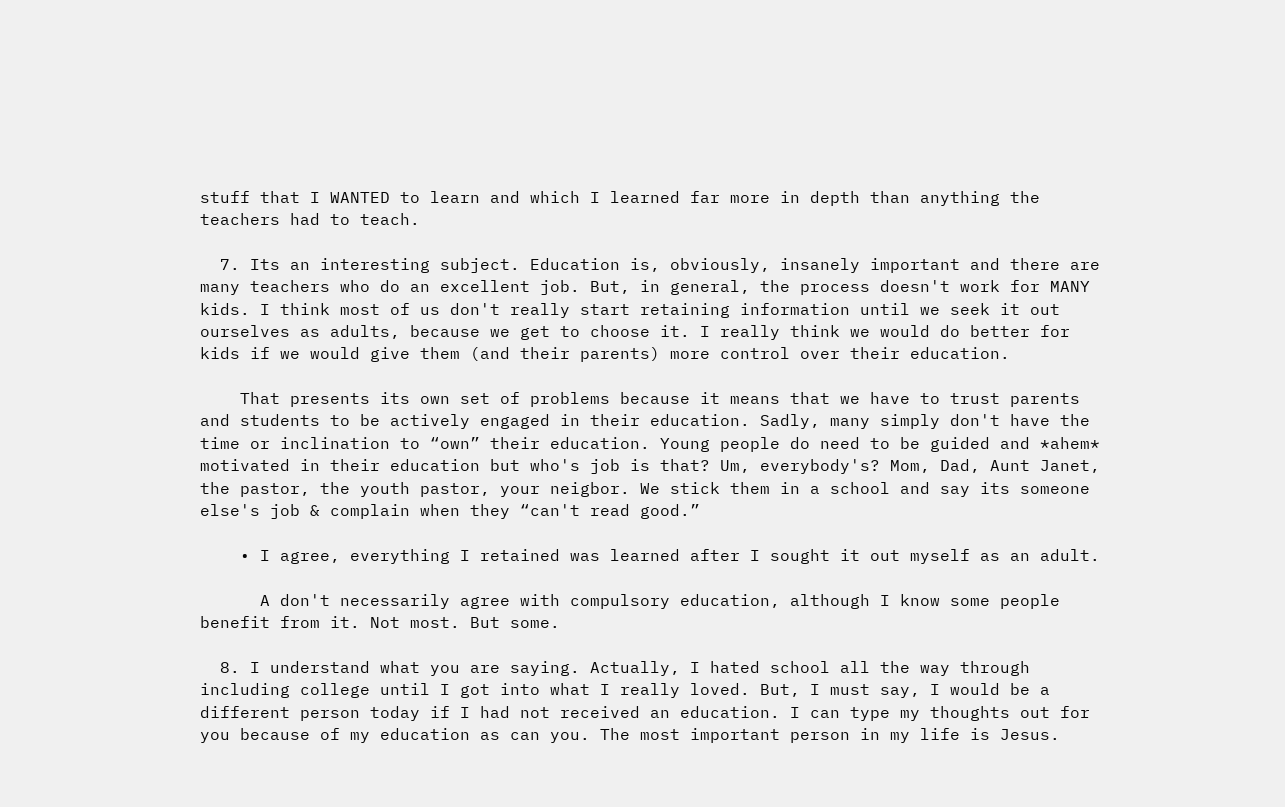stuff that I WANTED to learn and which I learned far more in depth than anything the teachers had to teach.

  7. Its an interesting subject. Education is, obviously, insanely important and there are many teachers who do an excellent job. But, in general, the process doesn't work for MANY kids. I think most of us don't really start retaining information until we seek it out ourselves as adults, because we get to choose it. I really think we would do better for kids if we would give them (and their parents) more control over their education.

    That presents its own set of problems because it means that we have to trust parents and students to be actively engaged in their education. Sadly, many simply don't have the time or inclination to “own” their education. Young people do need to be guided and *ahem* motivated in their education but who's job is that? Um, everybody's? Mom, Dad, Aunt Janet, the pastor, the youth pastor, your neigbor. We stick them in a school and say its someone else's job & complain when they “can't read good.”

    • I agree, everything I retained was learned after I sought it out myself as an adult.

      A don't necessarily agree with compulsory education, although I know some people benefit from it. Not most. But some.

  8. I understand what you are saying. Actually, I hated school all the way through including college until I got into what I really loved. But, I must say, I would be a different person today if I had not received an education. I can type my thoughts out for you because of my education as can you. The most important person in my life is Jesus.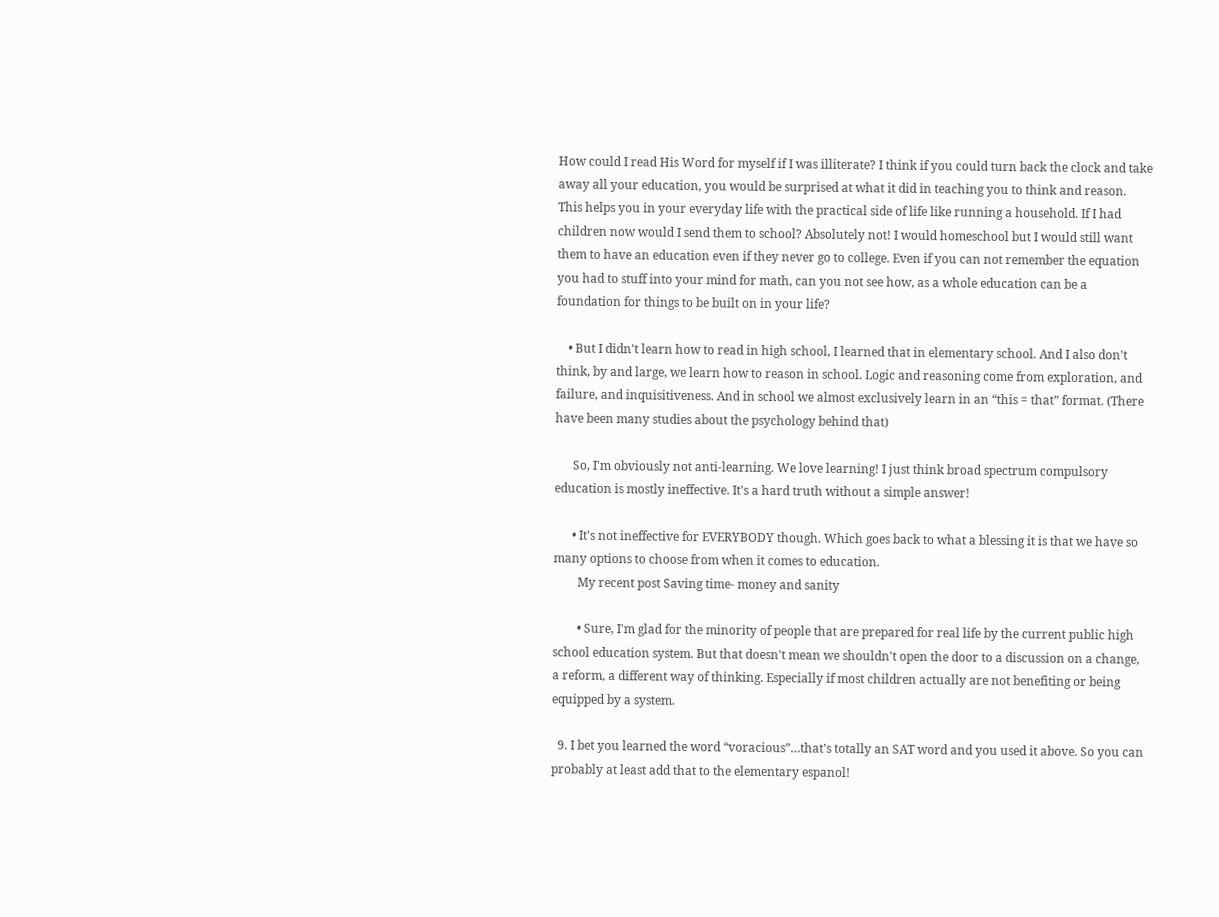How could I read His Word for myself if I was illiterate? I think if you could turn back the clock and take away all your education, you would be surprised at what it did in teaching you to think and reason. This helps you in your everyday life with the practical side of life like running a household. If I had children now would I send them to school? Absolutely not! I would homeschool but I would still want them to have an education even if they never go to college. Even if you can not remember the equation you had to stuff into your mind for math, can you not see how, as a whole education can be a foundation for things to be built on in your life?

    • But I didn't learn how to read in high school, I learned that in elementary school. And I also don't think, by and large, we learn how to reason in school. Logic and reasoning come from exploration, and failure, and inquisitiveness. And in school we almost exclusively learn in an “this = that” format. (There have been many studies about the psychology behind that)

      So, I'm obviously not anti-learning. We love learning! I just think broad spectrum compulsory education is mostly ineffective. It's a hard truth without a simple answer!

      • It's not ineffective for EVERYBODY though. Which goes back to what a blessing it is that we have so many options to choose from when it comes to education.
        My recent post Saving time- money and sanity

        • Sure, I'm glad for the minority of people that are prepared for real life by the current public high school education system. But that doesn't mean we shouldn't open the door to a discussion on a change, a reform, a different way of thinking. Especially if most children actually are not benefiting or being equipped by a system.

  9. I bet you learned the word “voracious”…that's totally an SAT word and you used it above. So you can probably at least add that to the elementary espanol!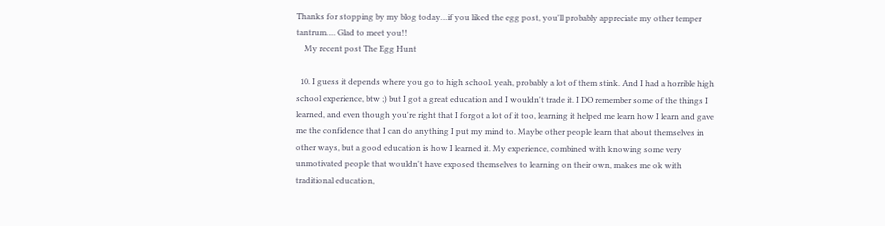Thanks for stopping by my blog today…if you liked the egg post, you'll probably appreciate my other temper tantrum…. Glad to meet you!!
    My recent post The Egg Hunt

  10. I guess it depends where you go to high school. yeah, probably a lot of them stink. And I had a horrible high school experience, btw ;) but I got a great education and I wouldn't trade it. I DO remember some of the things I learned, and even though you're right that I forgot a lot of it too, learning it helped me learn how I learn and gave me the confidence that I can do anything I put my mind to. Maybe other people learn that about themselves in other ways, but a good education is how I learned it. My experience, combined with knowing some very unmotivated people that wouldn't have exposed themselves to learning on their own, makes me ok with traditional education,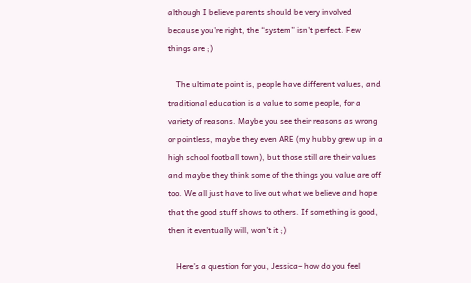although I believe parents should be very involved because you're right, the “system” isn't perfect. Few things are ;)

    The ultimate point is, people have different values, and traditional education is a value to some people, for a variety of reasons. Maybe you see their reasons as wrong or pointless, maybe they even ARE (my hubby grew up in a high school football town), but those still are their values and maybe they think some of the things you value are off too. We all just have to live out what we believe and hope that the good stuff shows to others. If something is good, then it eventually will, won't it ;)

    Here's a question for you, Jessica– how do you feel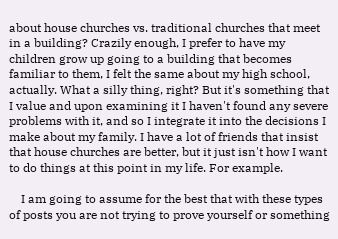about house churches vs. traditional churches that meet in a building? Crazily enough, I prefer to have my children grow up going to a building that becomes familiar to them, I felt the same about my high school, actually. What a silly thing, right? But it's something that I value and upon examining it I haven't found any severe problems with it, and so I integrate it into the decisions I make about my family. I have a lot of friends that insist that house churches are better, but it just isn't how I want to do things at this point in my life. For example.

    I am going to assume for the best that with these types of posts you are not trying to prove yourself or something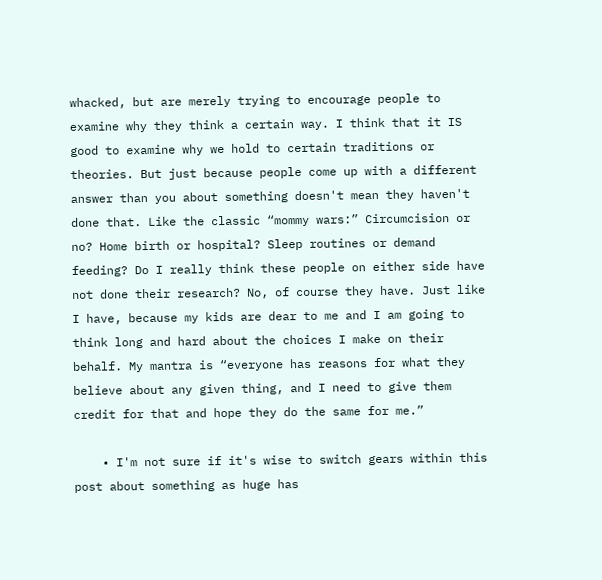whacked, but are merely trying to encourage people to examine why they think a certain way. I think that it IS good to examine why we hold to certain traditions or theories. But just because people come up with a different answer than you about something doesn't mean they haven't done that. Like the classic “mommy wars:” Circumcision or no? Home birth or hospital? Sleep routines or demand feeding? Do I really think these people on either side have not done their research? No, of course they have. Just like I have, because my kids are dear to me and I am going to think long and hard about the choices I make on their behalf. My mantra is “everyone has reasons for what they believe about any given thing, and I need to give them credit for that and hope they do the same for me.”

    • I'm not sure if it's wise to switch gears within this post about something as huge has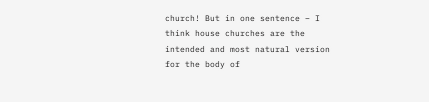church! But in one sentence – I think house churches are the intended and most natural version for the body of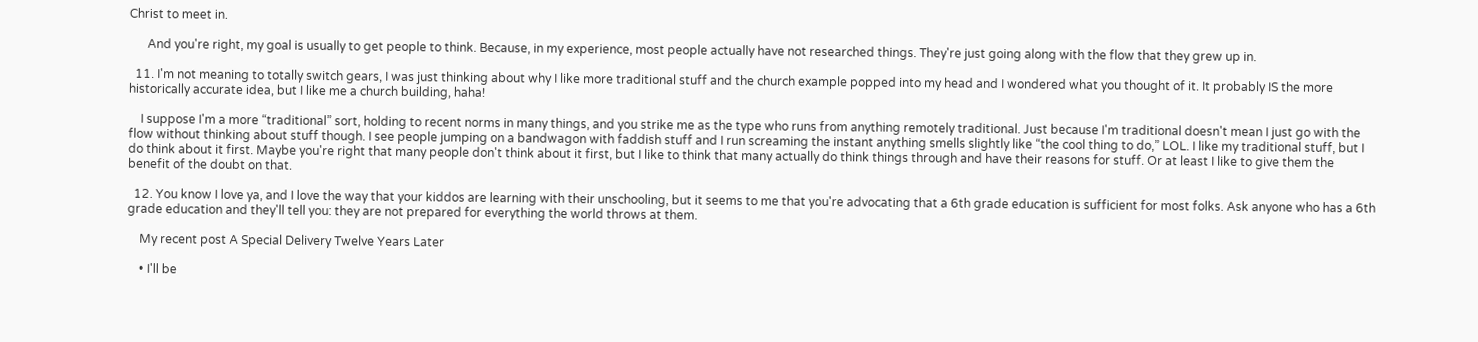Christ to meet in.

      And you're right, my goal is usually to get people to think. Because, in my experience, most people actually have not researched things. They're just going along with the flow that they grew up in.

  11. I'm not meaning to totally switch gears, I was just thinking about why I like more traditional stuff and the church example popped into my head and I wondered what you thought of it. It probably IS the more historically accurate idea, but I like me a church building, haha!

    I suppose I'm a more “traditional” sort, holding to recent norms in many things, and you strike me as the type who runs from anything remotely traditional. Just because I'm traditional doesn't mean I just go with the flow without thinking about stuff though. I see people jumping on a bandwagon with faddish stuff and I run screaming the instant anything smells slightly like “the cool thing to do,” LOL. I like my traditional stuff, but I do think about it first. Maybe you're right that many people don't think about it first, but I like to think that many actually do think things through and have their reasons for stuff. Or at least I like to give them the benefit of the doubt on that.

  12. You know I love ya, and I love the way that your kiddos are learning with their unschooling, but it seems to me that you're advocating that a 6th grade education is sufficient for most folks. Ask anyone who has a 6th grade education and they'll tell you: they are not prepared for everything the world throws at them.

    My recent post A Special Delivery Twelve Years Later

    • I'll be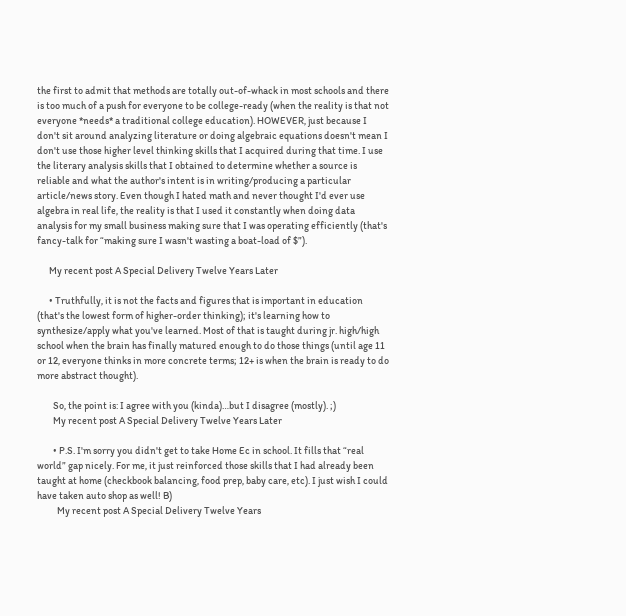the first to admit that methods are totally out-of-whack in most schools and there is too much of a push for everyone to be college-ready (when the reality is that not everyone *needs* a traditional college education). HOWEVER, just because I don't sit around analyzing literature or doing algebraic equations doesn't mean I don't use those higher level thinking skills that I acquired during that time. I use the literary analysis skills that I obtained to determine whether a source is reliable and what the author's intent is in writing/producing a particular article/news story. Even though I hated math and never thought I'd ever use algebra in real life, the reality is that I used it constantly when doing data analysis for my small business making sure that I was operating efficiently (that's fancy-talk for “making sure I wasn't wasting a boat-load of $”).

      My recent post A Special Delivery Twelve Years Later

      • Truthfully, it is not the facts and figures that is important in education (that's the lowest form of higher-order thinking); it's learning how to synthesize/apply what you've learned. Most of that is taught during jr. high/high school when the brain has finally matured enough to do those things (until age 11 or 12, everyone thinks in more concrete terms; 12+ is when the brain is ready to do more abstract thought).

        So, the point is: I agree with you (kinda)…but I disagree (mostly). ;)
        My recent post A Special Delivery Twelve Years Later

        • P.S. I'm sorry you didn't get to take Home Ec in school. It fills that “real world” gap nicely. For me, it just reinforced those skills that I had already been taught at home (checkbook balancing, food prep, baby care, etc). I just wish I could have taken auto shop as well! B)
          My recent post A Special Delivery Twelve Years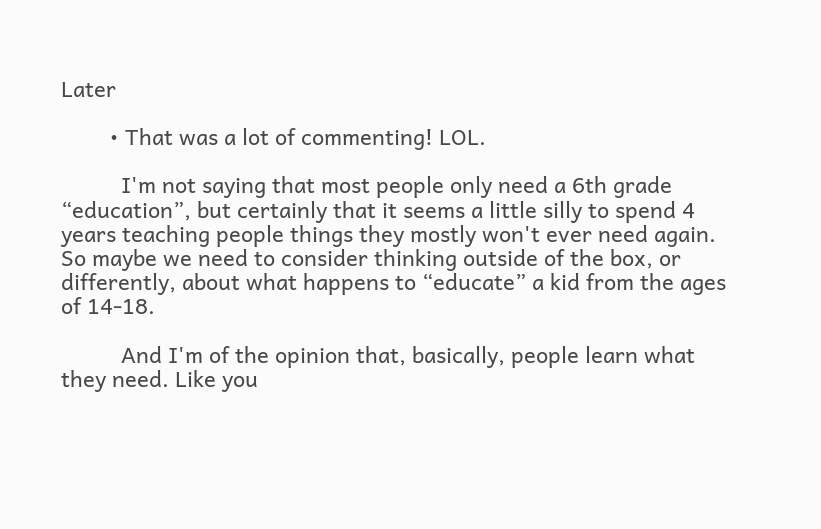Later

        • That was a lot of commenting! LOL.

          I'm not saying that most people only need a 6th grade “education”, but certainly that it seems a little silly to spend 4 years teaching people things they mostly won't ever need again. So maybe we need to consider thinking outside of the box, or differently, about what happens to “educate” a kid from the ages of 14-18.

          And I'm of the opinion that, basically, people learn what they need. Like you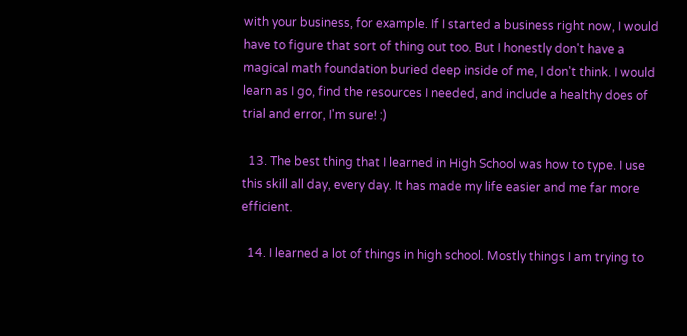with your business, for example. If I started a business right now, I would have to figure that sort of thing out too. But I honestly don't have a magical math foundation buried deep inside of me, I don't think. I would learn as I go, find the resources I needed, and include a healthy does of trial and error, I'm sure! :)

  13. The best thing that I learned in High School was how to type. I use this skill all day, every day. It has made my life easier and me far more efficient.

  14. I learned a lot of things in high school. Mostly things I am trying to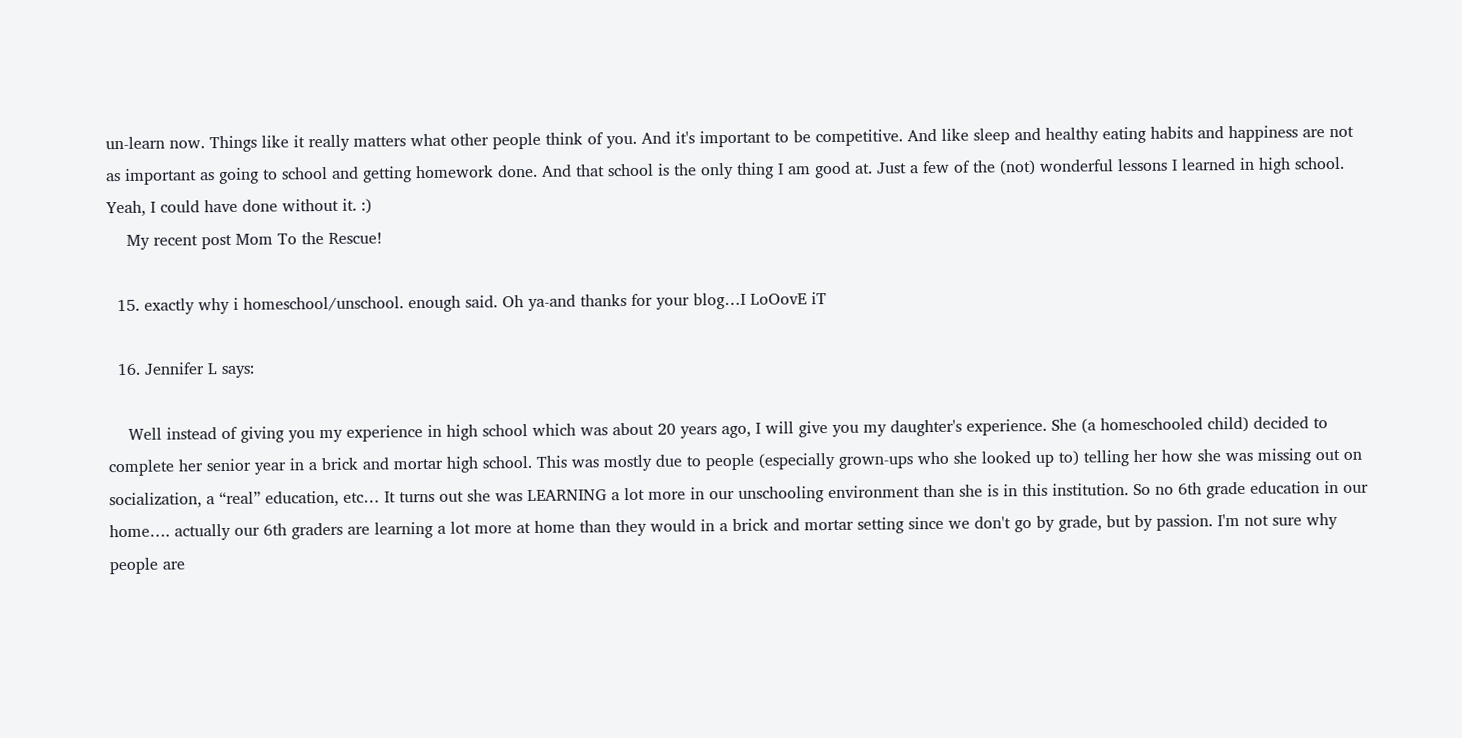un-learn now. Things like it really matters what other people think of you. And it's important to be competitive. And like sleep and healthy eating habits and happiness are not as important as going to school and getting homework done. And that school is the only thing I am good at. Just a few of the (not) wonderful lessons I learned in high school. Yeah, I could have done without it. :)
    My recent post Mom To the Rescue!

  15. exactly why i homeschool/unschool. enough said. Oh ya-and thanks for your blog…I LoOovE iT

  16. Jennifer L says:

    Well instead of giving you my experience in high school which was about 20 years ago, I will give you my daughter's experience. She (a homeschooled child) decided to complete her senior year in a brick and mortar high school. This was mostly due to people (especially grown-ups who she looked up to) telling her how she was missing out on socialization, a “real” education, etc… It turns out she was LEARNING a lot more in our unschooling environment than she is in this institution. So no 6th grade education in our home…. actually our 6th graders are learning a lot more at home than they would in a brick and mortar setting since we don't go by grade, but by passion. I'm not sure why people are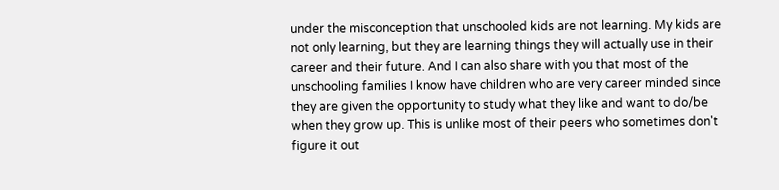under the misconception that unschooled kids are not learning. My kids are not only learning, but they are learning things they will actually use in their career and their future. And I can also share with you that most of the unschooling families I know have children who are very career minded since they are given the opportunity to study what they like and want to do/be when they grow up. This is unlike most of their peers who sometimes don't figure it out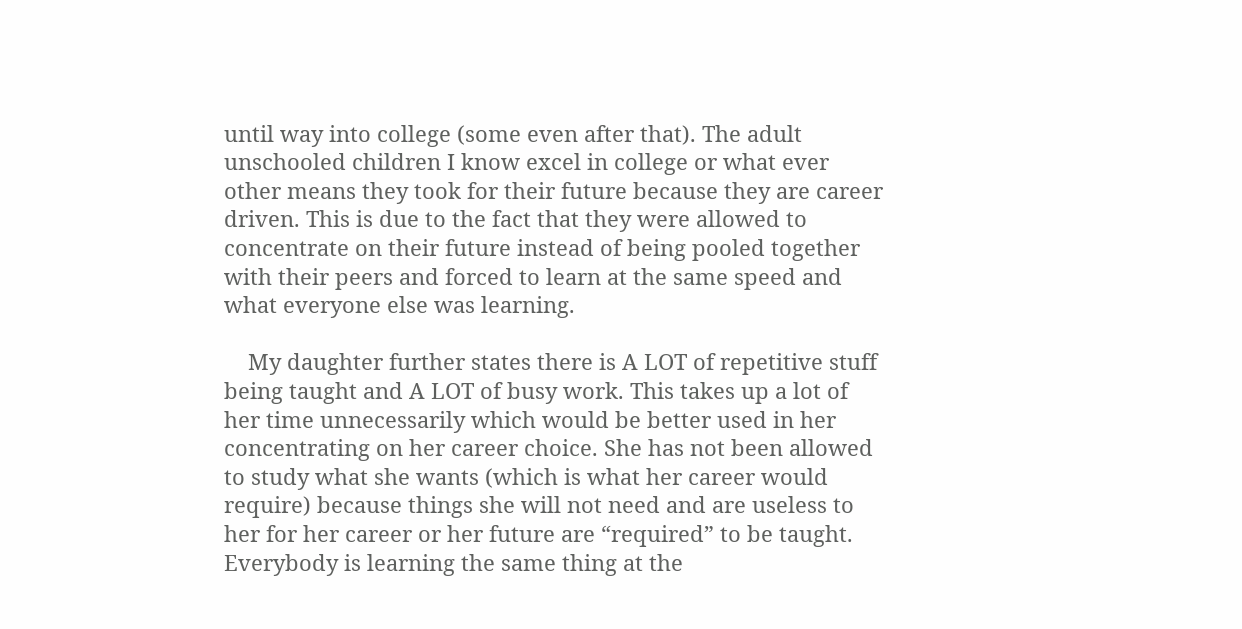until way into college (some even after that). The adult unschooled children I know excel in college or what ever other means they took for their future because they are career driven. This is due to the fact that they were allowed to concentrate on their future instead of being pooled together with their peers and forced to learn at the same speed and what everyone else was learning.

    My daughter further states there is A LOT of repetitive stuff being taught and A LOT of busy work. This takes up a lot of her time unnecessarily which would be better used in her concentrating on her career choice. She has not been allowed to study what she wants (which is what her career would require) because things she will not need and are useless to her for her career or her future are “required” to be taught. Everybody is learning the same thing at the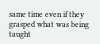same time even if they grasped what was being taught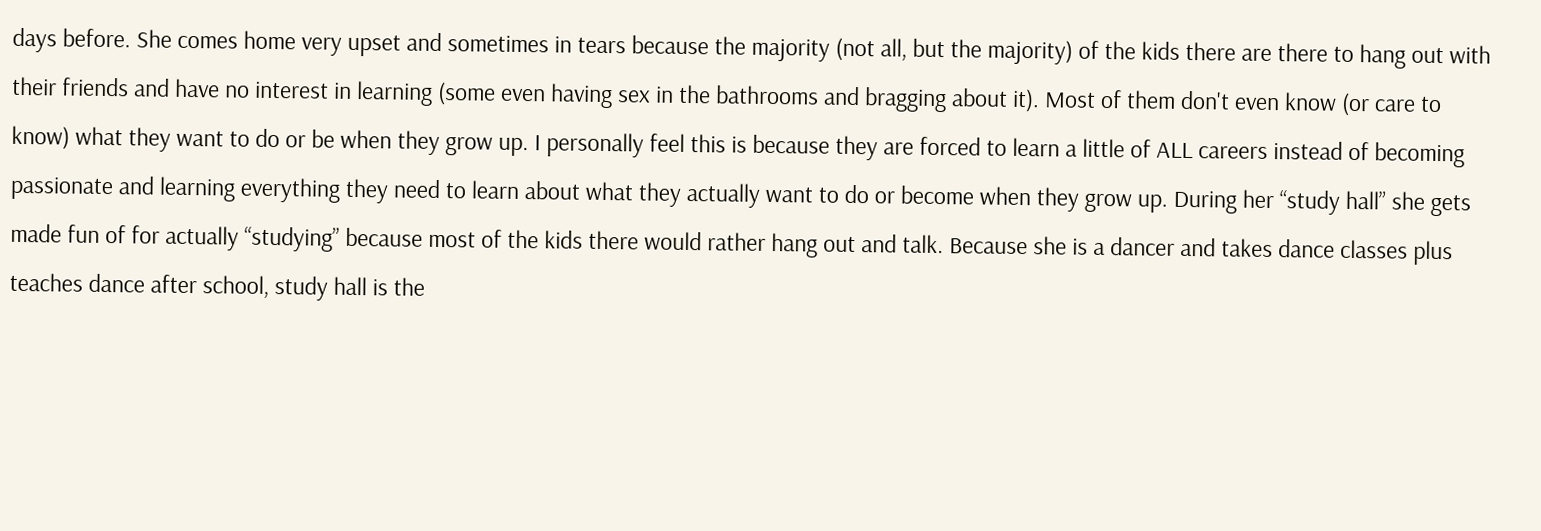days before. She comes home very upset and sometimes in tears because the majority (not all, but the majority) of the kids there are there to hang out with their friends and have no interest in learning (some even having sex in the bathrooms and bragging about it). Most of them don't even know (or care to know) what they want to do or be when they grow up. I personally feel this is because they are forced to learn a little of ALL careers instead of becoming passionate and learning everything they need to learn about what they actually want to do or become when they grow up. During her “study hall” she gets made fun of for actually “studying” because most of the kids there would rather hang out and talk. Because she is a dancer and takes dance classes plus teaches dance after school, study hall is the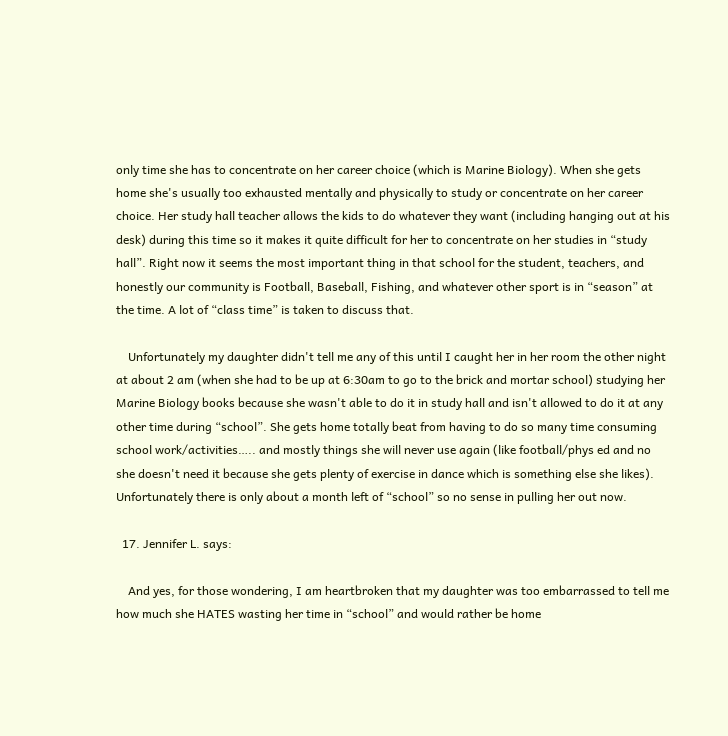only time she has to concentrate on her career choice (which is Marine Biology). When she gets home she's usually too exhausted mentally and physically to study or concentrate on her career choice. Her study hall teacher allows the kids to do whatever they want (including hanging out at his desk) during this time so it makes it quite difficult for her to concentrate on her studies in “study hall”. Right now it seems the most important thing in that school for the student, teachers, and honestly our community is Football, Baseball, Fishing, and whatever other sport is in “season” at the time. A lot of “class time” is taken to discuss that.

    Unfortunately my daughter didn't tell me any of this until I caught her in her room the other night at about 2 am (when she had to be up at 6:30am to go to the brick and mortar school) studying her Marine Biology books because she wasn't able to do it in study hall and isn't allowed to do it at any other time during “school”. She gets home totally beat from having to do so many time consuming school work/activities….. and mostly things she will never use again (like football/phys ed and no she doesn't need it because she gets plenty of exercise in dance which is something else she likes). Unfortunately there is only about a month left of “school” so no sense in pulling her out now.

  17. Jennifer L. says:

    And yes, for those wondering, I am heartbroken that my daughter was too embarrassed to tell me how much she HATES wasting her time in “school” and would rather be home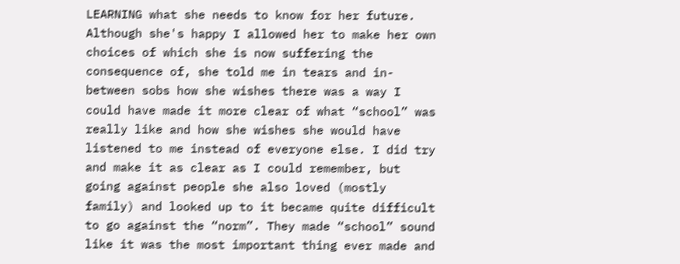LEARNING what she needs to know for her future. Although she's happy I allowed her to make her own choices of which she is now suffering the consequence of, she told me in tears and in-between sobs how she wishes there was a way I could have made it more clear of what “school” was really like and how she wishes she would have listened to me instead of everyone else. I did try and make it as clear as I could remember, but going against people she also loved (mostly family) and looked up to it became quite difficult to go against the “norm”. They made “school” sound like it was the most important thing ever made and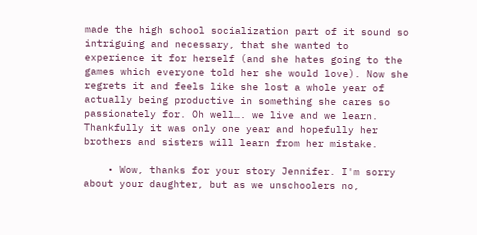made the high school socialization part of it sound so intriguing and necessary, that she wanted to experience it for herself (and she hates going to the games which everyone told her she would love). Now she regrets it and feels like she lost a whole year of actually being productive in something she cares so passionately for. Oh well…. we live and we learn. Thankfully it was only one year and hopefully her brothers and sisters will learn from her mistake.

    • Wow, thanks for your story Jennifer. I'm sorry about your daughter, but as we unschoolers no,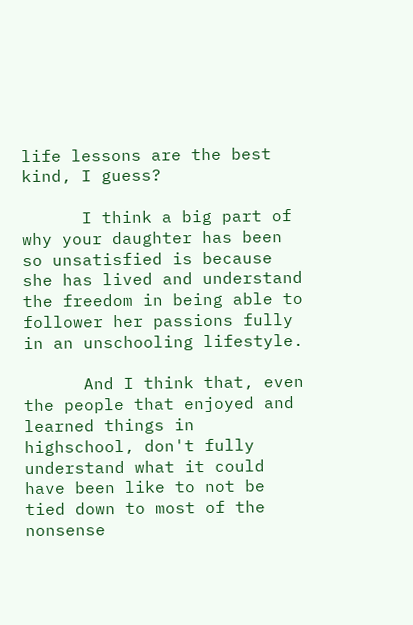life lessons are the best kind, I guess?

      I think a big part of why your daughter has been so unsatisfied is because she has lived and understand the freedom in being able to follower her passions fully in an unschooling lifestyle.

      And I think that, even the people that enjoyed and learned things in highschool, don't fully understand what it could have been like to not be tied down to most of the nonsense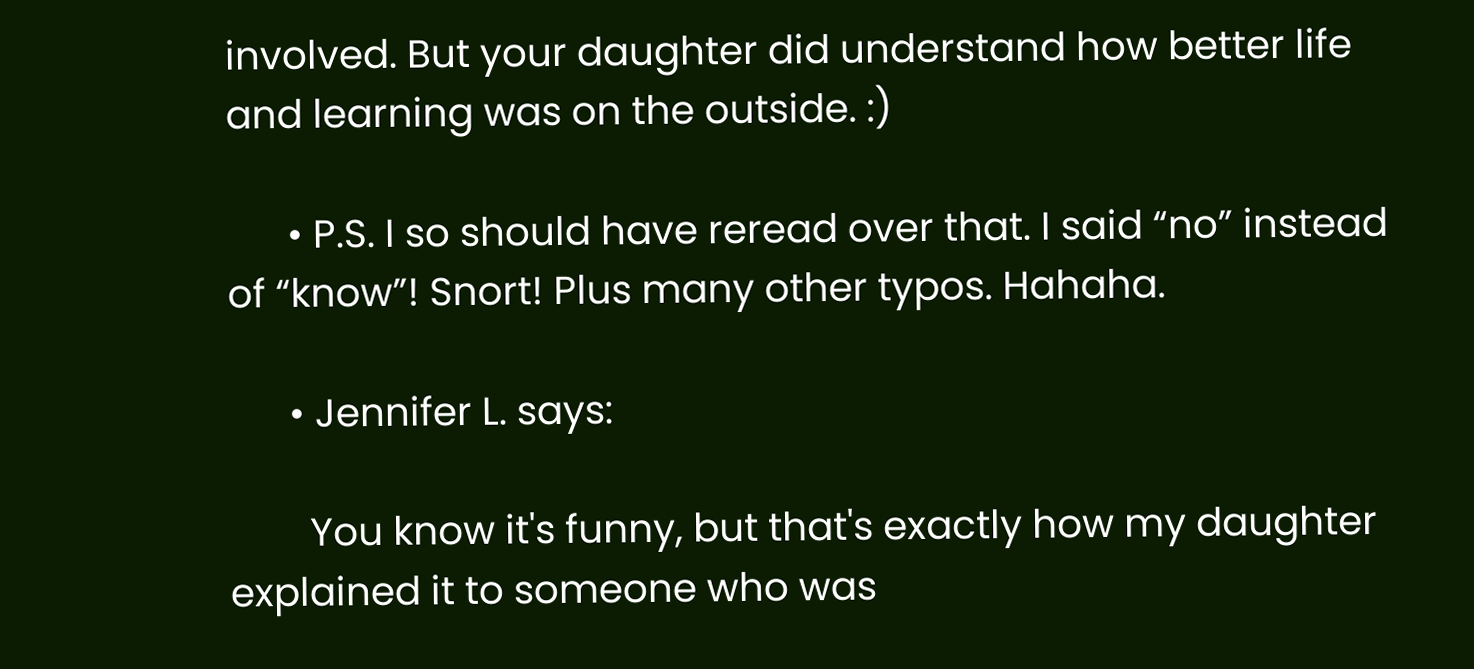involved. But your daughter did understand how better life and learning was on the outside. :)

      • P.S. I so should have reread over that. I said “no” instead of “know”! Snort! Plus many other typos. Hahaha.

      • Jennifer L. says:

        You know it's funny, but that's exactly how my daughter explained it to someone who was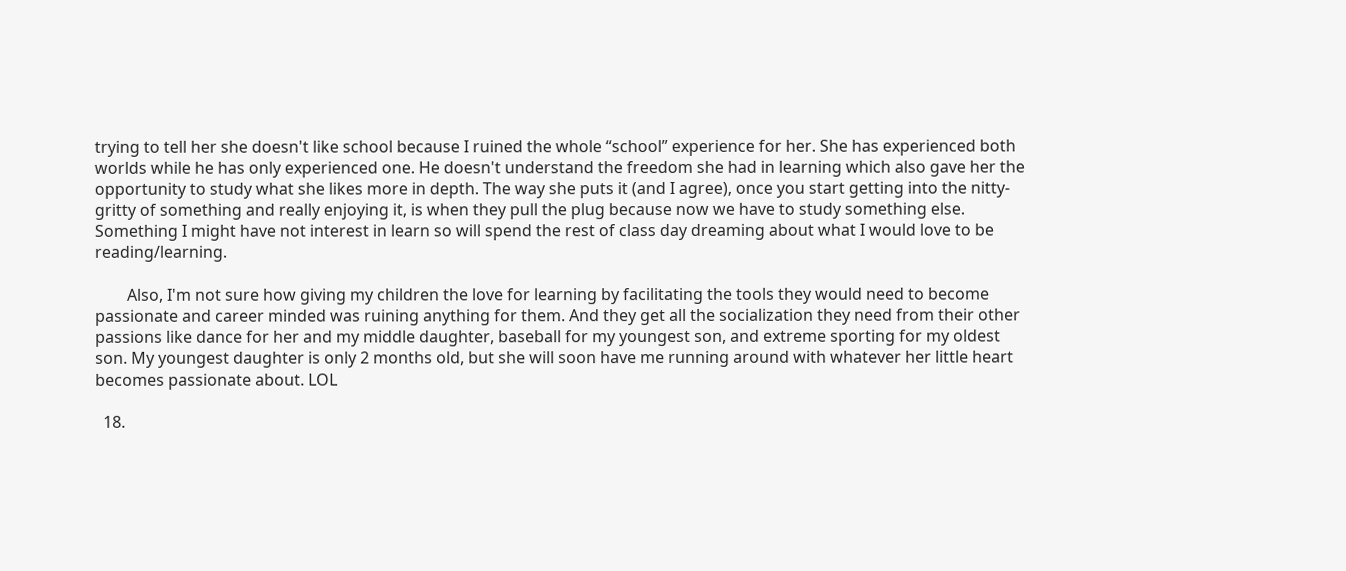trying to tell her she doesn't like school because I ruined the whole “school” experience for her. She has experienced both worlds while he has only experienced one. He doesn't understand the freedom she had in learning which also gave her the opportunity to study what she likes more in depth. The way she puts it (and I agree), once you start getting into the nitty-gritty of something and really enjoying it, is when they pull the plug because now we have to study something else. Something I might have not interest in learn so will spend the rest of class day dreaming about what I would love to be reading/learning.

        Also, I'm not sure how giving my children the love for learning by facilitating the tools they would need to become passionate and career minded was ruining anything for them. And they get all the socialization they need from their other passions like dance for her and my middle daughter, baseball for my youngest son, and extreme sporting for my oldest son. My youngest daughter is only 2 months old, but she will soon have me running around with whatever her little heart becomes passionate about. LOL

  18.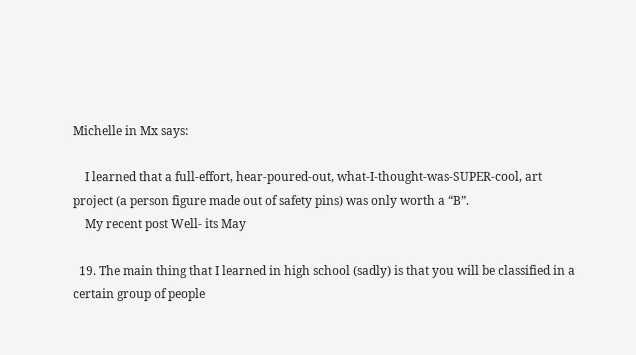Michelle in Mx says:

    I learned that a full-effort, hear-poured-out, what-I-thought-was-SUPER-cool, art project (a person figure made out of safety pins) was only worth a “B”.
    My recent post Well- its May

  19. The main thing that I learned in high school (sadly) is that you will be classified in a certain group of people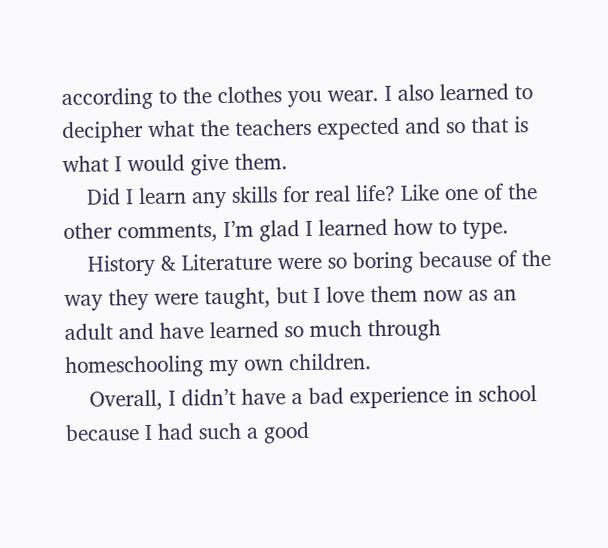according to the clothes you wear. I also learned to decipher what the teachers expected and so that is what I would give them.
    Did I learn any skills for real life? Like one of the other comments, I’m glad I learned how to type.
    History & Literature were so boring because of the way they were taught, but I love them now as an adult and have learned so much through homeschooling my own children.
    Overall, I didn’t have a bad experience in school because I had such a good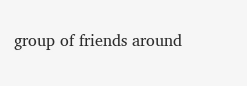group of friends around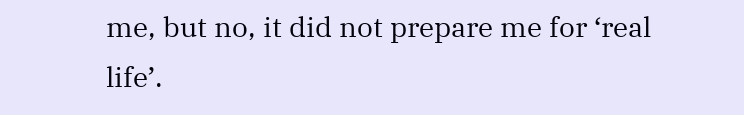me, but no, it did not prepare me for ‘real life’.